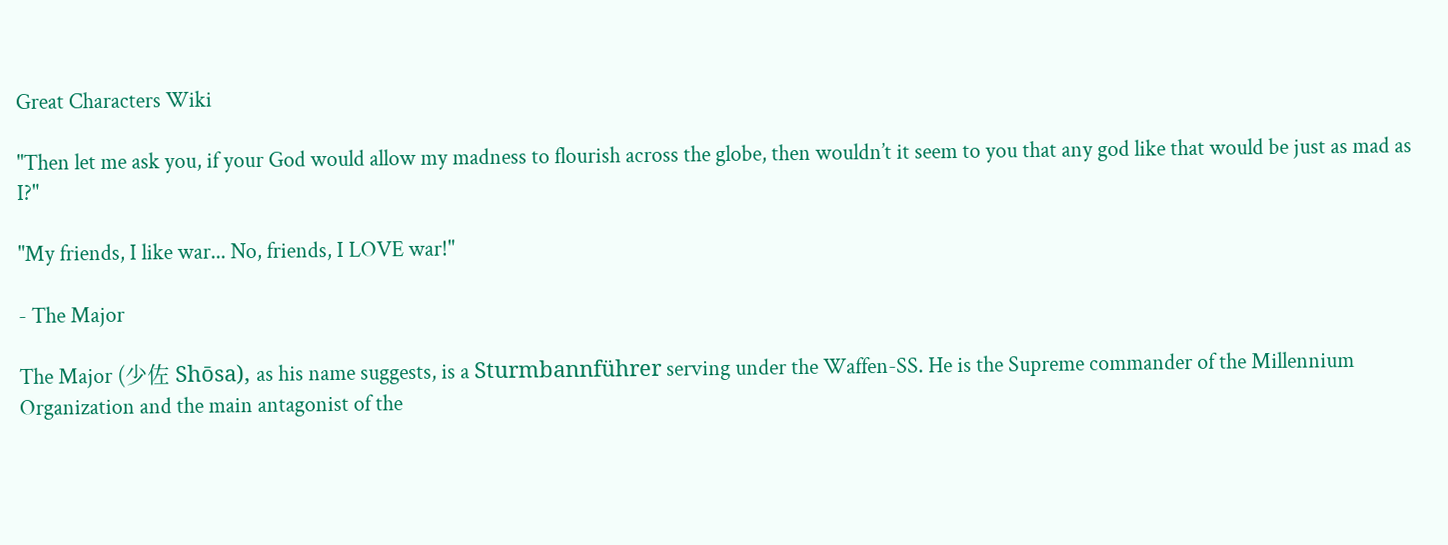Great Characters Wiki

"Then let me ask you, if your God would allow my madness to flourish across the globe, then wouldn’t it seem to you that any god like that would be just as mad as I?"

"My friends, I like war... No, friends, I LOVE war!"

- The Major

The Major (少佐 Shōsa), as his name suggests, is a Sturmbannführer serving under the Waffen-SS. He is the Supreme commander of the Millennium Organization and the main antagonist of the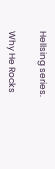Hellsing series.

Why He Rocks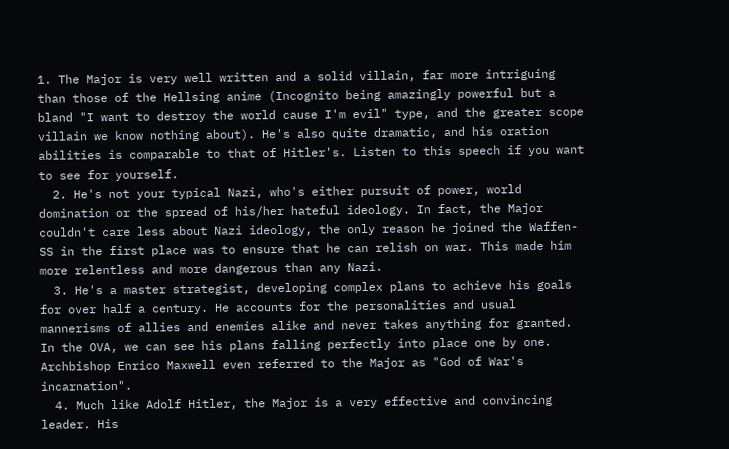1. The Major is very well written and a solid villain, far more intriguing than those of the Hellsing anime (Incognito being amazingly powerful but a bland "I want to destroy the world cause I'm evil" type, and the greater scope villain we know nothing about). He's also quite dramatic, and his oration abilities is comparable to that of Hitler's. Listen to this speech if you want to see for yourself.
  2. He's not your typical Nazi, who's either pursuit of power, world domination or the spread of his/her hateful ideology. In fact, the Major couldn't care less about Nazi ideology, the only reason he joined the Waffen-SS in the first place was to ensure that he can relish on war. This made him more relentless and more dangerous than any Nazi.
  3. He's a master strategist, developing complex plans to achieve his goals for over half a century. He accounts for the personalities and usual mannerisms of allies and enemies alike and never takes anything for granted. In the OVA, we can see his plans falling perfectly into place one by one. Archbishop Enrico Maxwell even referred to the Major as "God of War's incarnation".
  4. Much like Adolf Hitler, the Major is a very effective and convincing leader. His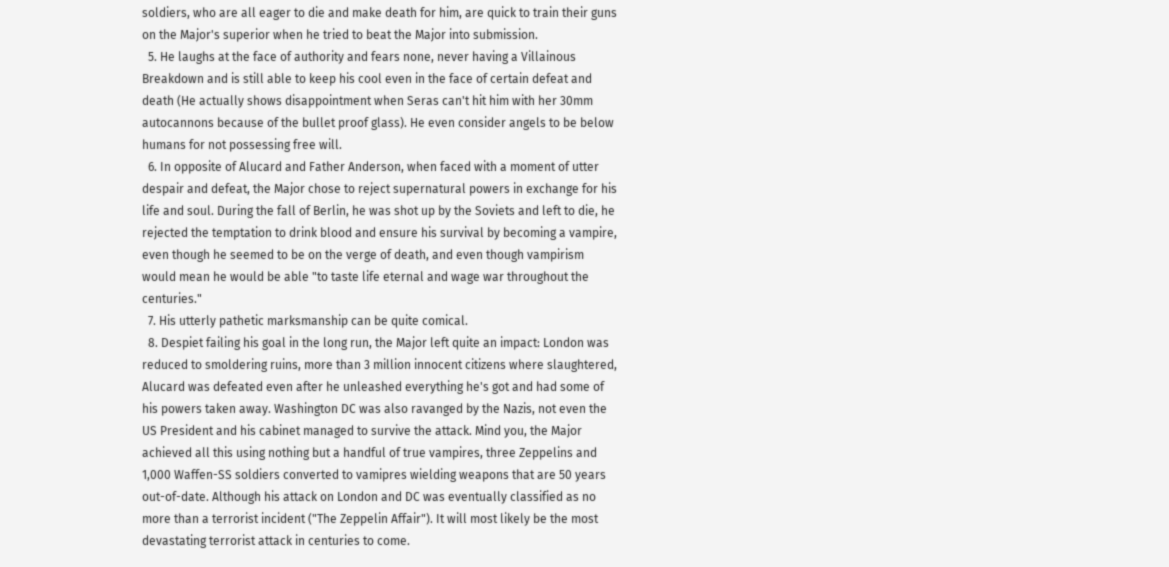soldiers, who are all eager to die and make death for him, are quick to train their guns on the Major's superior when he tried to beat the Major into submission.
  5. He laughs at the face of authority and fears none, never having a Villainous Breakdown and is still able to keep his cool even in the face of certain defeat and death (He actually shows disappointment when Seras can't hit him with her 30mm autocannons because of the bullet proof glass). He even consider angels to be below humans for not possessing free will.
  6. In opposite of Alucard and Father Anderson, when faced with a moment of utter despair and defeat, the Major chose to reject supernatural powers in exchange for his life and soul. During the fall of Berlin, he was shot up by the Soviets and left to die, he rejected the temptation to drink blood and ensure his survival by becoming a vampire, even though he seemed to be on the verge of death, and even though vampirism would mean he would be able "to taste life eternal and wage war throughout the centuries."
  7. His utterly pathetic marksmanship can be quite comical.
  8. Despiet failing his goal in the long run, the Major left quite an impact: London was reduced to smoldering ruins, more than 3 million innocent citizens where slaughtered, Alucard was defeated even after he unleashed everything he's got and had some of his powers taken away. Washington DC was also ravanged by the Nazis, not even the US President and his cabinet managed to survive the attack. Mind you, the Major achieved all this using nothing but a handful of true vampires, three Zeppelins and 1,000 Waffen-SS soldiers converted to vamipres wielding weapons that are 50 years out-of-date. Although his attack on London and DC was eventually classified as no more than a terrorist incident ("The Zeppelin Affair"). It will most likely be the most devastating terrorist attack in centuries to come.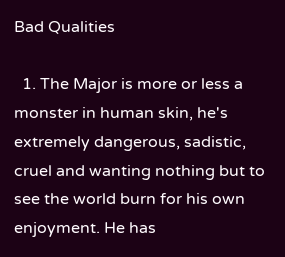Bad Qualities

  1. The Major is more or less a monster in human skin, he's extremely dangerous, sadistic, cruel and wanting nothing but to see the world burn for his own enjoyment. He has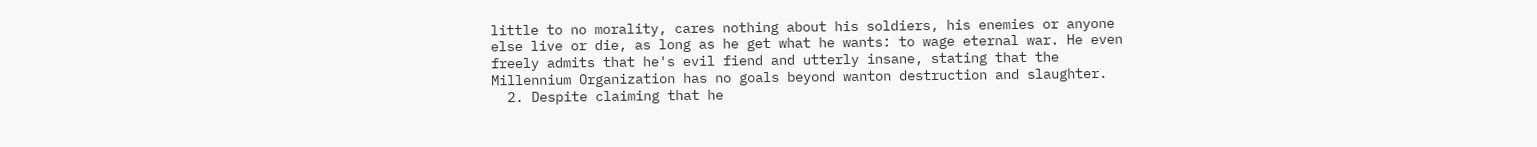little to no morality, cares nothing about his soldiers, his enemies or anyone else live or die, as long as he get what he wants: to wage eternal war. He even freely admits that he's evil fiend and utterly insane, stating that the Millennium Organization has no goals beyond wanton destruction and slaughter.
  2. Despite claiming that he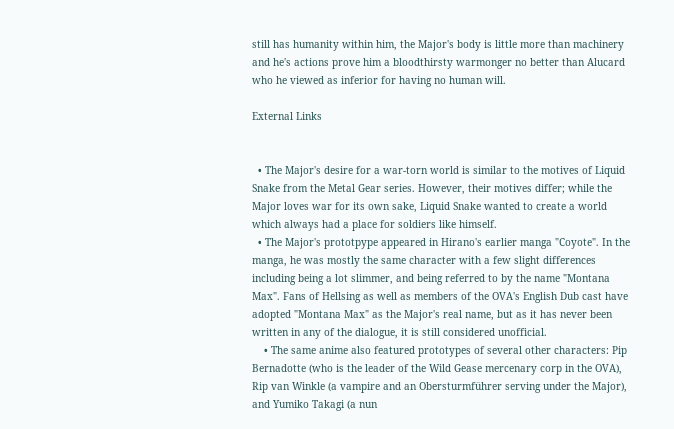still has humanity within him, the Major's body is little more than machinery and he's actions prove him a bloodthirsty warmonger no better than Alucard who he viewed as inferior for having no human will.

External Links


  • The Major's desire for a war-torn world is similar to the motives of Liquid Snake from the Metal Gear series. However, their motives differ; while the Major loves war for its own sake, Liquid Snake wanted to create a world which always had a place for soldiers like himself.
  • The Major's prototpype appeared in Hirano's earlier manga "Coyote". In the manga, he was mostly the same character with a few slight differences including being a lot slimmer, and being referred to by the name "Montana Max". Fans of Hellsing as well as members of the OVA's English Dub cast have adopted "Montana Max" as the Major's real name, but as it has never been written in any of the dialogue, it is still considered unofficial.
    • The same anime also featured prototypes of several other characters: Pip Bernadotte (who is the leader of the Wild Gease mercenary corp in the OVA), Rip van Winkle (a vampire and an Obersturmführer serving under the Major), and Yumiko Takagi (a nun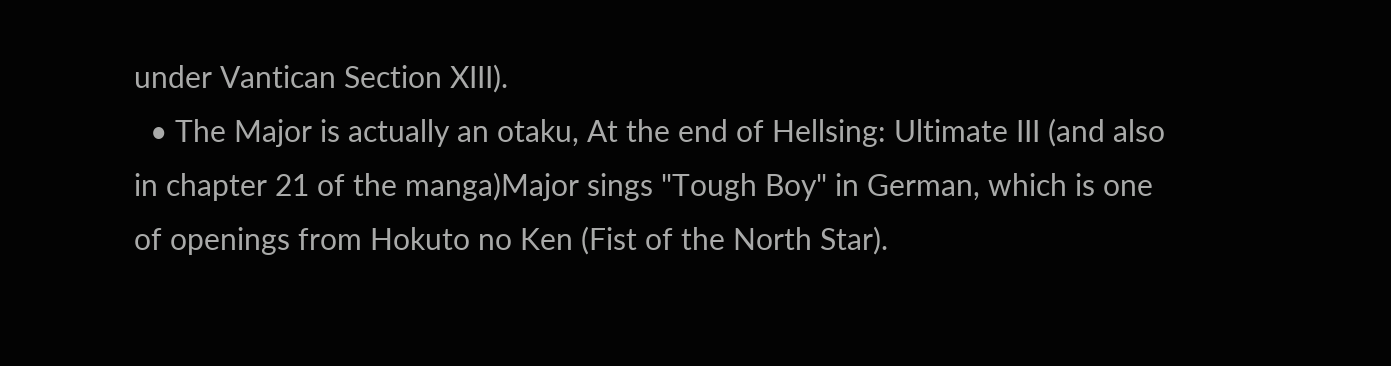under Vantican Section XIII).
  • The Major is actually an otaku, At the end of Hellsing: Ultimate III (and also in chapter 21 of the manga)Major sings "Tough Boy" in German, which is one of openings from Hokuto no Ken (Fist of the North Star).